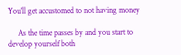You’ll get accustomed to not having money

     As the time passes by and you start to develop yourself both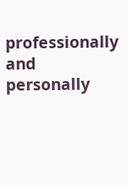professionally and personally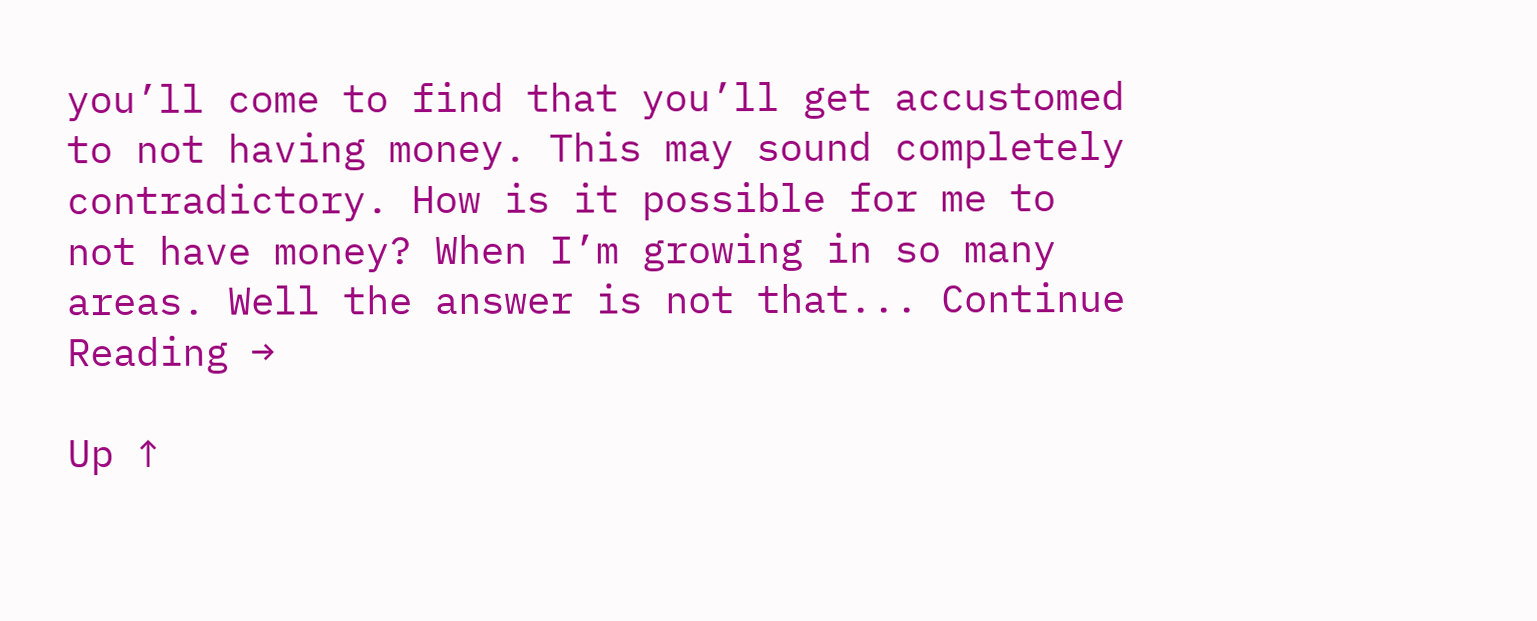you’ll come to find that you’ll get accustomed to not having money. This may sound completely contradictory. How is it possible for me to not have money? When I’m growing in so many areas. Well the answer is not that... Continue Reading →

Up ↑